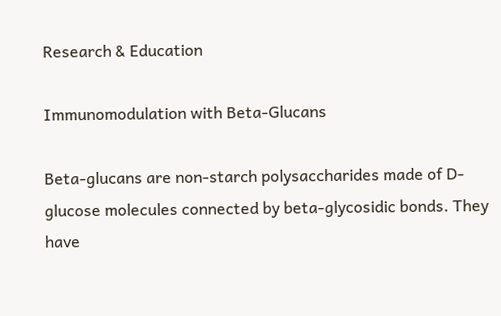Research & Education

Immunomodulation with Beta-Glucans

Beta-glucans are non-starch polysaccharides made of D-glucose molecules connected by beta-glycosidic bonds. They have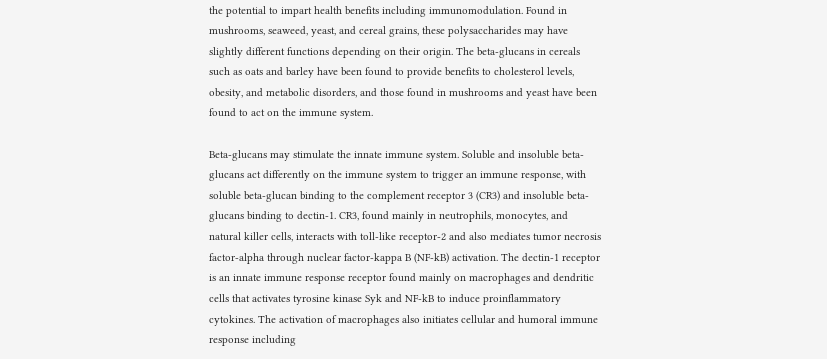the potential to impart health benefits including immunomodulation. Found in mushrooms, seaweed, yeast, and cereal grains, these polysaccharides may have slightly different functions depending on their origin. The beta-glucans in cereals such as oats and barley have been found to provide benefits to cholesterol levels, obesity, and metabolic disorders, and those found in mushrooms and yeast have been found to act on the immune system.

Beta-glucans may stimulate the innate immune system. Soluble and insoluble beta-glucans act differently on the immune system to trigger an immune response, with soluble beta-glucan binding to the complement receptor 3 (CR3) and insoluble beta-glucans binding to dectin-1. CR3, found mainly in neutrophils, monocytes, and natural killer cells, interacts with toll-like receptor-2 and also mediates tumor necrosis factor-alpha through nuclear factor-kappa B (NF-kB) activation. The dectin-1 receptor is an innate immune response receptor found mainly on macrophages and dendritic cells that activates tyrosine kinase Syk and NF-kB to induce proinflammatory cytokines. The activation of macrophages also initiates cellular and humoral immune response including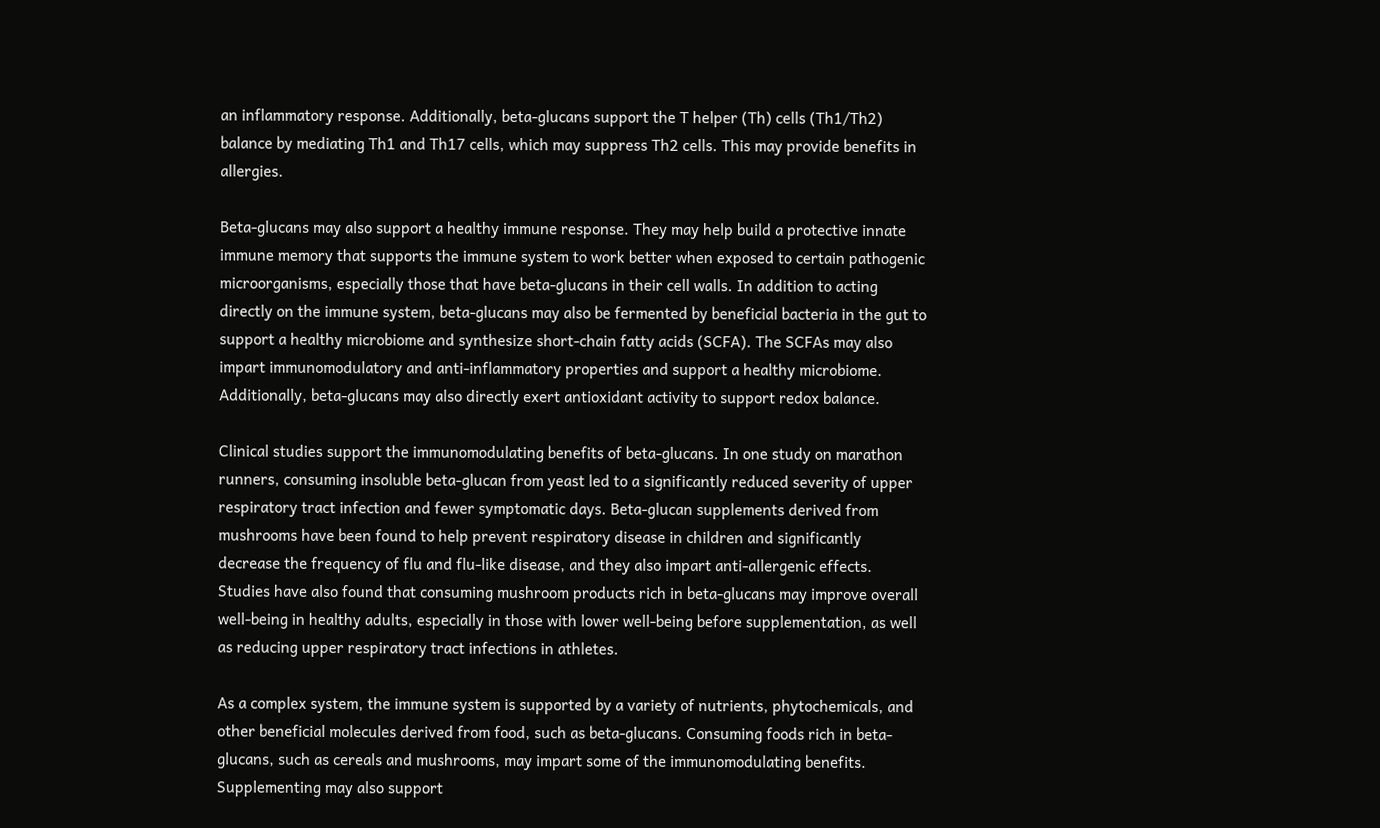an inflammatory response. Additionally, beta-glucans support the T helper (Th) cells (Th1/Th2) balance by mediating Th1 and Th17 cells, which may suppress Th2 cells. This may provide benefits in allergies.

Beta-glucans may also support a healthy immune response. They may help build a protective innate immune memory that supports the immune system to work better when exposed to certain pathogenic microorganisms, especially those that have beta-glucans in their cell walls. In addition to acting directly on the immune system, beta-glucans may also be fermented by beneficial bacteria in the gut to support a healthy microbiome and synthesize short-chain fatty acids (SCFA). The SCFAs may also impart immunomodulatory and anti-inflammatory properties and support a healthy microbiome. Additionally, beta-glucans may also directly exert antioxidant activity to support redox balance.

Clinical studies support the immunomodulating benefits of beta-glucans. In one study on marathon runners, consuming insoluble beta-glucan from yeast led to a significantly reduced severity of upper respiratory tract infection and fewer symptomatic days. Beta-glucan supplements derived from mushrooms have been found to help prevent respiratory disease in children and significantly decrease the frequency of flu and flu-like disease, and they also impart anti-allergenic effects. Studies have also found that consuming mushroom products rich in beta-glucans may improve overall well-being in healthy adults, especially in those with lower well-being before supplementation, as well as reducing upper respiratory tract infections in athletes.

As a complex system, the immune system is supported by a variety of nutrients, phytochemicals, and other beneficial molecules derived from food, such as beta-glucans. Consuming foods rich in beta-glucans, such as cereals and mushrooms, may impart some of the immunomodulating benefits. Supplementing may also support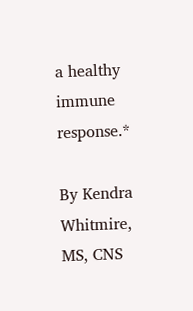a healthy immune response.*

By Kendra Whitmire, MS, CNS